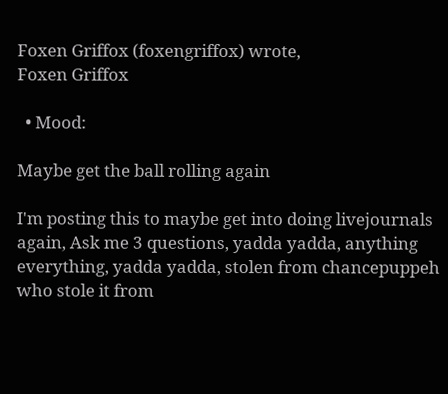Foxen Griffox (foxengriffox) wrote,
Foxen Griffox

  • Mood:

Maybe get the ball rolling again

I'm posting this to maybe get into doing livejournals again, Ask me 3 questions, yadda yadda, anything everything, yadda yadda, stolen from chancepuppeh who stole it from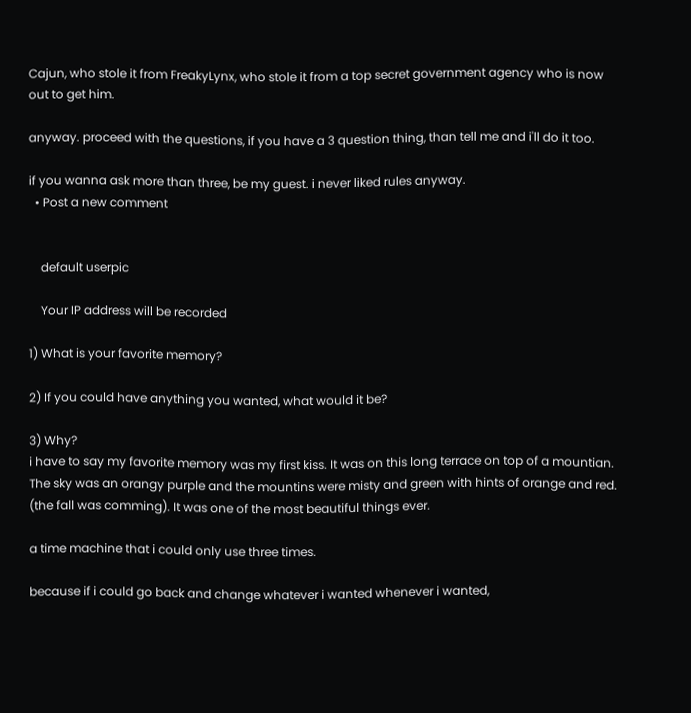Cajun, who stole it from FreakyLynx, who stole it from a top secret government agency who is now out to get him.

anyway. proceed with the questions, if you have a 3 question thing, than tell me and i'll do it too.

if you wanna ask more than three, be my guest. i never liked rules anyway.
  • Post a new comment


    default userpic

    Your IP address will be recorded

1) What is your favorite memory?

2) If you could have anything you wanted, what would it be?

3) Why?
i have to say my favorite memory was my first kiss. It was on this long terrace on top of a mountian. The sky was an orangy purple and the mountins were misty and green with hints of orange and red. (the fall was comming). It was one of the most beautiful things ever.

a time machine that i could only use three times.

because if i could go back and change whatever i wanted whenever i wanted,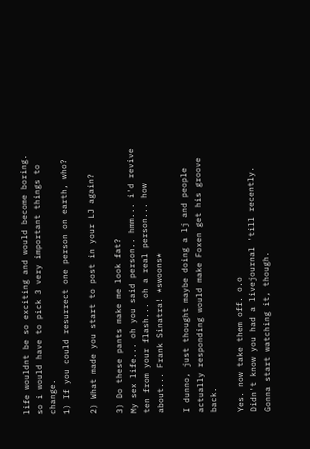life wouldnt be so exciting and would become boring. so i would have to pick 3 very important things to change.
1) If you could resurrect one person on earth, who?

2) What made you start to post in your LJ again?

3) Do these pants make me look fat?
My sex life... oh you said person.. hmm... i'd revive ten from your flash... oh a real person... how about... Frank Sinatra! *swoons*

I dunno, just thought maybe doing a lj and people actually responding would make Foxen get his groove back.

Yes. now take them off. o.o
Didn't know you had a livejournal 'till recently. Gonna start watching it, though.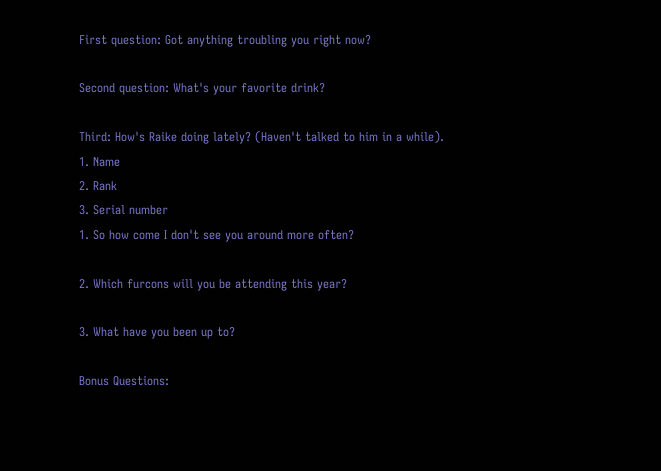First question: Got anything troubling you right now?

Second question: What's your favorite drink?

Third: How's Raike doing lately? (Haven't talked to him in a while).
1. Name
2. Rank
3. Serial number
1. So how come I don't see you around more often?

2. Which furcons will you be attending this year?

3. What have you been up to?

Bonus Questions: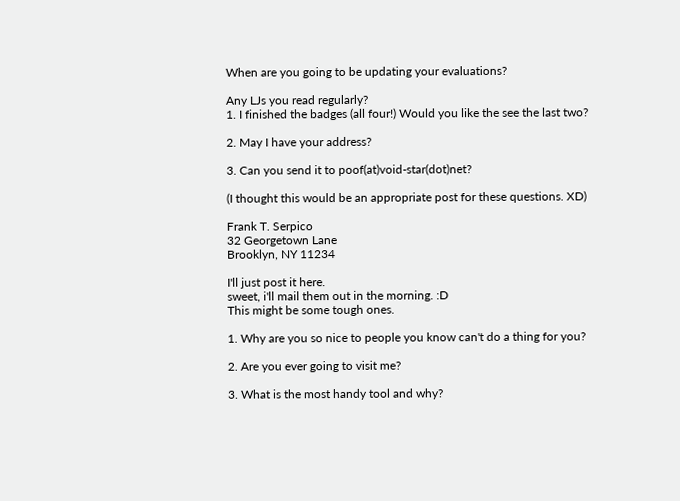When are you going to be updating your evaluations?

Any LJs you read regularly?
1. I finished the badges (all four!) Would you like the see the last two?

2. May I have your address?

3. Can you send it to poof(at)void-star(dot)net?

(I thought this would be an appropriate post for these questions. XD)

Frank T. Serpico
32 Georgetown Lane
Brooklyn, NY 11234

I'll just post it here.
sweet, i'll mail them out in the morning. :D
This might be some tough ones.

1. Why are you so nice to people you know can't do a thing for you?

2. Are you ever going to visit me?

3. What is the most handy tool and why?